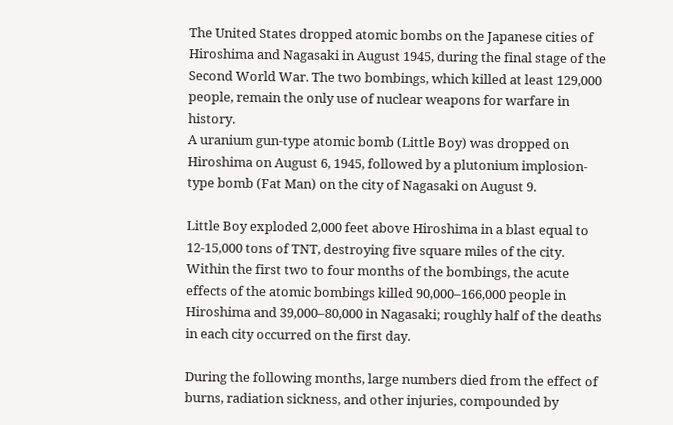The United States dropped atomic bombs on the Japanese cities of Hiroshima and Nagasaki in August 1945, during the final stage of the Second World War. The two bombings, which killed at least 129,000 people, remain the only use of nuclear weapons for warfare in history.
A uranium gun-type atomic bomb (Little Boy) was dropped on Hiroshima on August 6, 1945, followed by a plutonium implosion-type bomb (Fat Man) on the city of Nagasaki on August 9.

Little Boy exploded 2,000 feet above Hiroshima in a blast equal to 12-15,000 tons of TNT, destroying five square miles of the city. Within the first two to four months of the bombings, the acute effects of the atomic bombings killed 90,000–166,000 people in Hiroshima and 39,000–80,000 in Nagasaki; roughly half of the deaths in each city occurred on the first day.

During the following months, large numbers died from the effect of burns, radiation sickness, and other injuries, compounded by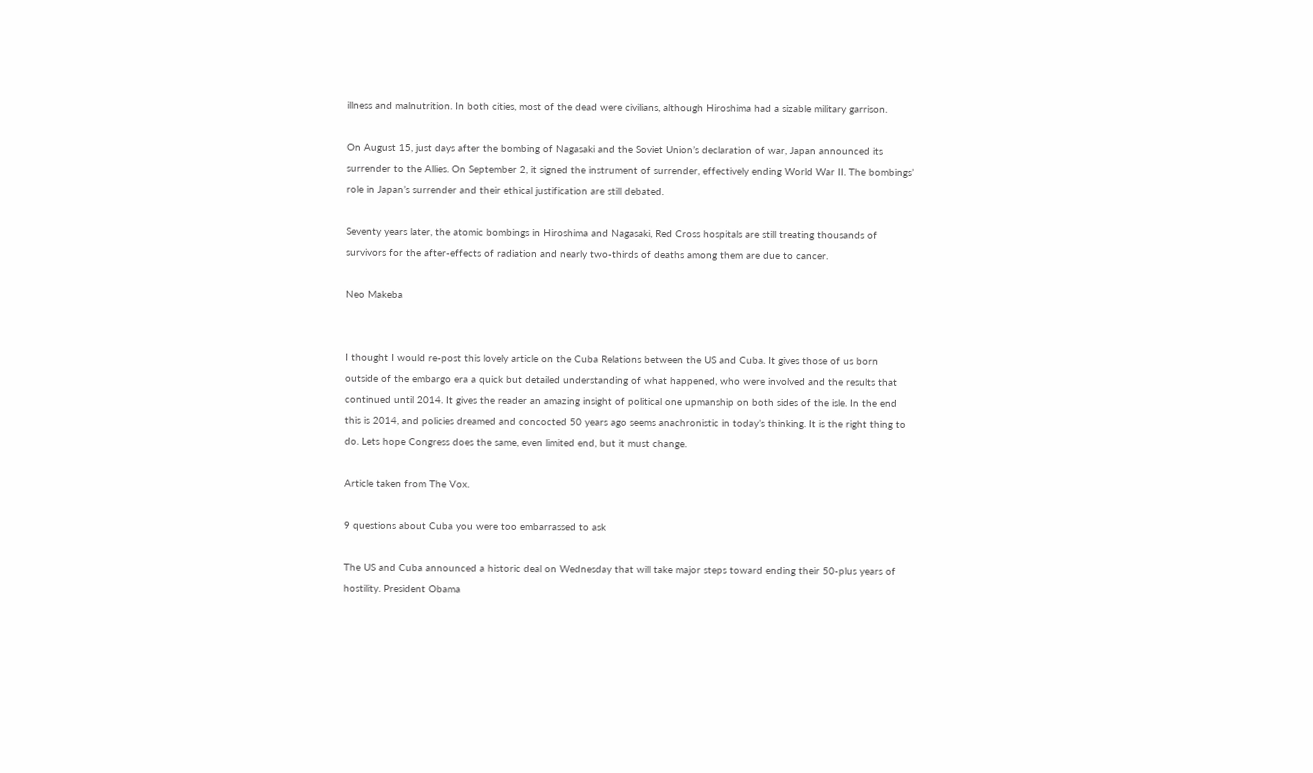illness and malnutrition. In both cities, most of the dead were civilians, although Hiroshima had a sizable military garrison.

On August 15, just days after the bombing of Nagasaki and the Soviet Union’s declaration of war, Japan announced its surrender to the Allies. On September 2, it signed the instrument of surrender, effectively ending World War II. The bombings’ role in Japan’s surrender and their ethical justification are still debated.

Seventy years later, the atomic bombings in Hiroshima and Nagasaki, Red Cross hospitals are still treating thousands of survivors for the after-effects of radiation and nearly two-thirds of deaths among them are due to cancer.

Neo Makeba


I thought I would re-post this lovely article on the Cuba Relations between the US and Cuba. It gives those of us born outside of the embargo era a quick but detailed understanding of what happened, who were involved and the results that continued until 2014. It gives the reader an amazing insight of political one upmanship on both sides of the isle. In the end this is 2014, and policies dreamed and concocted 50 years ago seems anachronistic in today’s thinking. It is the right thing to do. Lets hope Congress does the same, even limited end, but it must change.

Article taken from The Vox.

9 questions about Cuba you were too embarrassed to ask

The US and Cuba announced a historic deal on Wednesday that will take major steps toward ending their 50-plus years of hostility. President Obama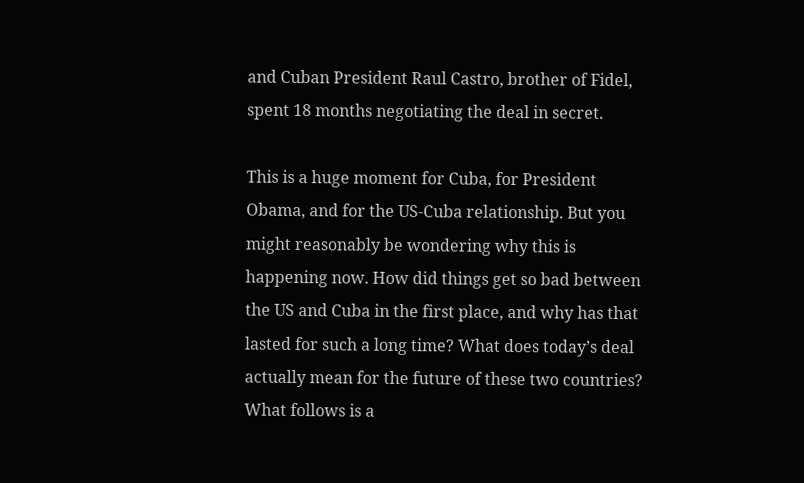and Cuban President Raul Castro, brother of Fidel, spent 18 months negotiating the deal in secret.

This is a huge moment for Cuba, for President Obama, and for the US-Cuba relationship. But you might reasonably be wondering why this is happening now. How did things get so bad between the US and Cuba in the first place, and why has that lasted for such a long time? What does today’s deal actually mean for the future of these two countries? What follows is a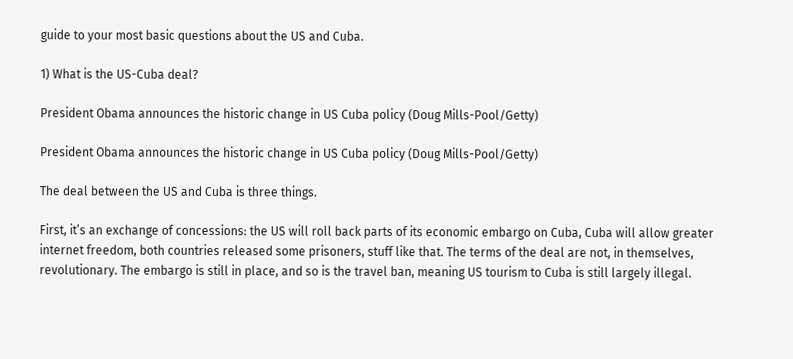guide to your most basic questions about the US and Cuba.

1) What is the US-Cuba deal?

President Obama announces the historic change in US Cuba policy (Doug Mills-Pool/Getty)

President Obama announces the historic change in US Cuba policy (Doug Mills-Pool/Getty)

The deal between the US and Cuba is three things.

First, it’s an exchange of concessions: the US will roll back parts of its economic embargo on Cuba, Cuba will allow greater internet freedom, both countries released some prisoners, stuff like that. The terms of the deal are not, in themselves, revolutionary. The embargo is still in place, and so is the travel ban, meaning US tourism to Cuba is still largely illegal.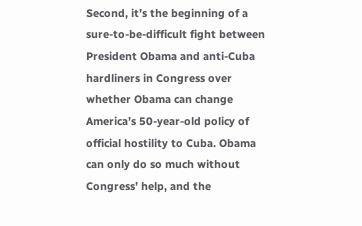Second, it’s the beginning of a sure-to-be-difficult fight between President Obama and anti-Cuba hardliners in Congress over whether Obama can change America’s 50-year-old policy of official hostility to Cuba. Obama can only do so much without Congress’ help, and the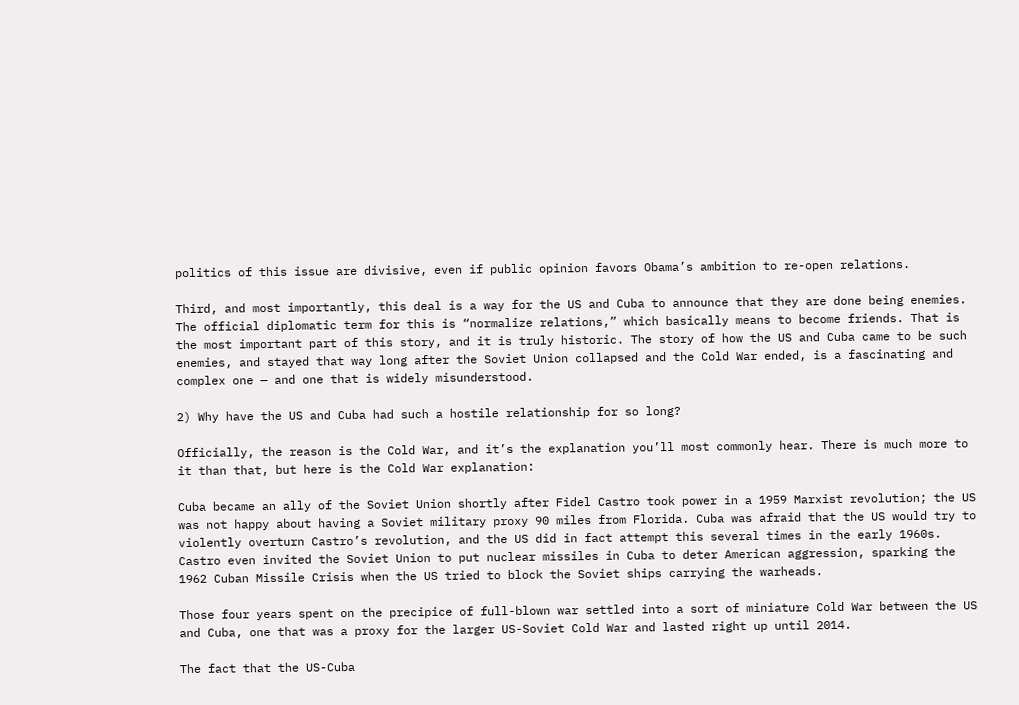politics of this issue are divisive, even if public opinion favors Obama’s ambition to re-open relations.

Third, and most importantly, this deal is a way for the US and Cuba to announce that they are done being enemies. The official diplomatic term for this is “normalize relations,” which basically means to become friends. That is the most important part of this story, and it is truly historic. The story of how the US and Cuba came to be such enemies, and stayed that way long after the Soviet Union collapsed and the Cold War ended, is a fascinating and complex one — and one that is widely misunderstood.

2) Why have the US and Cuba had such a hostile relationship for so long?

Officially, the reason is the Cold War, and it’s the explanation you’ll most commonly hear. There is much more to it than that, but here is the Cold War explanation:

Cuba became an ally of the Soviet Union shortly after Fidel Castro took power in a 1959 Marxist revolution; the US was not happy about having a Soviet military proxy 90 miles from Florida. Cuba was afraid that the US would try to violently overturn Castro’s revolution, and the US did in fact attempt this several times in the early 1960s. Castro even invited the Soviet Union to put nuclear missiles in Cuba to deter American aggression, sparking the 1962 Cuban Missile Crisis when the US tried to block the Soviet ships carrying the warheads.

Those four years spent on the precipice of full-blown war settled into a sort of miniature Cold War between the US and Cuba, one that was a proxy for the larger US-Soviet Cold War and lasted right up until 2014.

The fact that the US-Cuba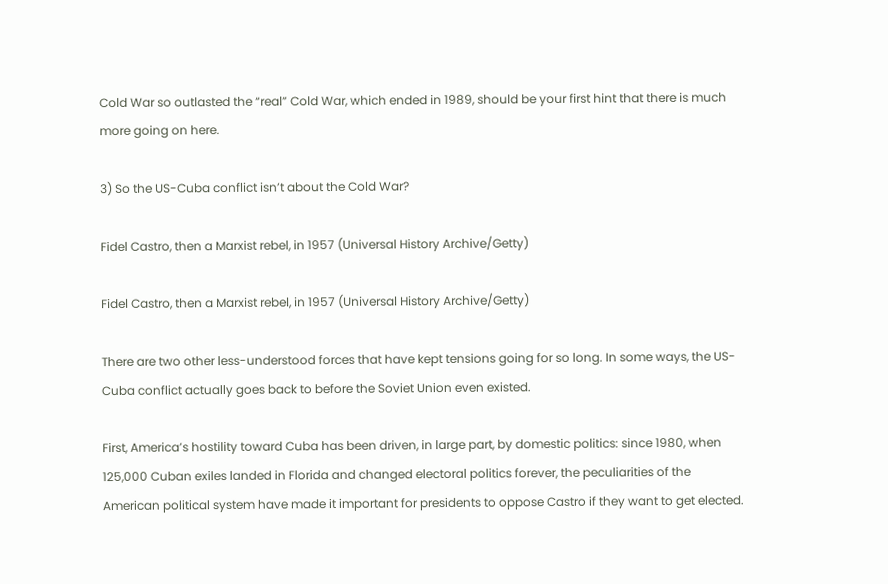Cold War so outlasted the “real” Cold War, which ended in 1989, should be your first hint that there is much more going on here.

3) So the US-Cuba conflict isn’t about the Cold War?

Fidel Castro, then a Marxist rebel, in 1957 (Universal History Archive/Getty)

Fidel Castro, then a Marxist rebel, in 1957 (Universal History Archive/Getty)

There are two other less-understood forces that have kept tensions going for so long. In some ways, the US-Cuba conflict actually goes back to before the Soviet Union even existed.

First, America’s hostility toward Cuba has been driven, in large part, by domestic politics: since 1980, when 125,000 Cuban exiles landed in Florida and changed electoral politics forever, the peculiarities of the American political system have made it important for presidents to oppose Castro if they want to get elected.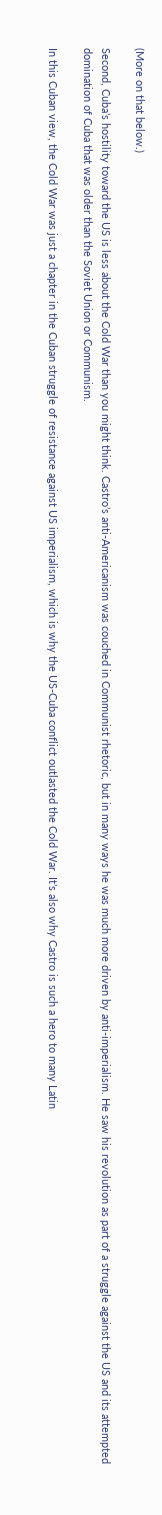(More on that below.)

Second, Cuba’s hostility toward the US is less about the Cold War than you might think. Castro’s anti-Americanism was couched in Communist rhetoric, but in many ways he was much more driven by anti-imperialism. He saw his revolution as part of a struggle against the US and its attempted domination of Cuba that was older than the Soviet Union or Communism.

In this Cuban view, the Cold War was just a chapter in the Cuban struggle of resistance against US imperialism, which is why the US-Cuba conflict outlasted the Cold War. It’s also why Castro is such a hero to many Latin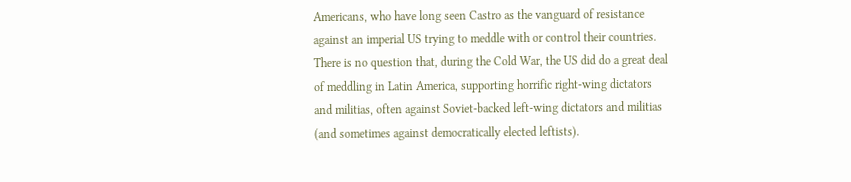Americans, who have long seen Castro as the vanguard of resistance against an imperial US trying to meddle with or control their countries. There is no question that, during the Cold War, the US did do a great deal of meddling in Latin America, supporting horrific right-wing dictators and militias, often against Soviet-backed left-wing dictators and militias (and sometimes against democratically elected leftists).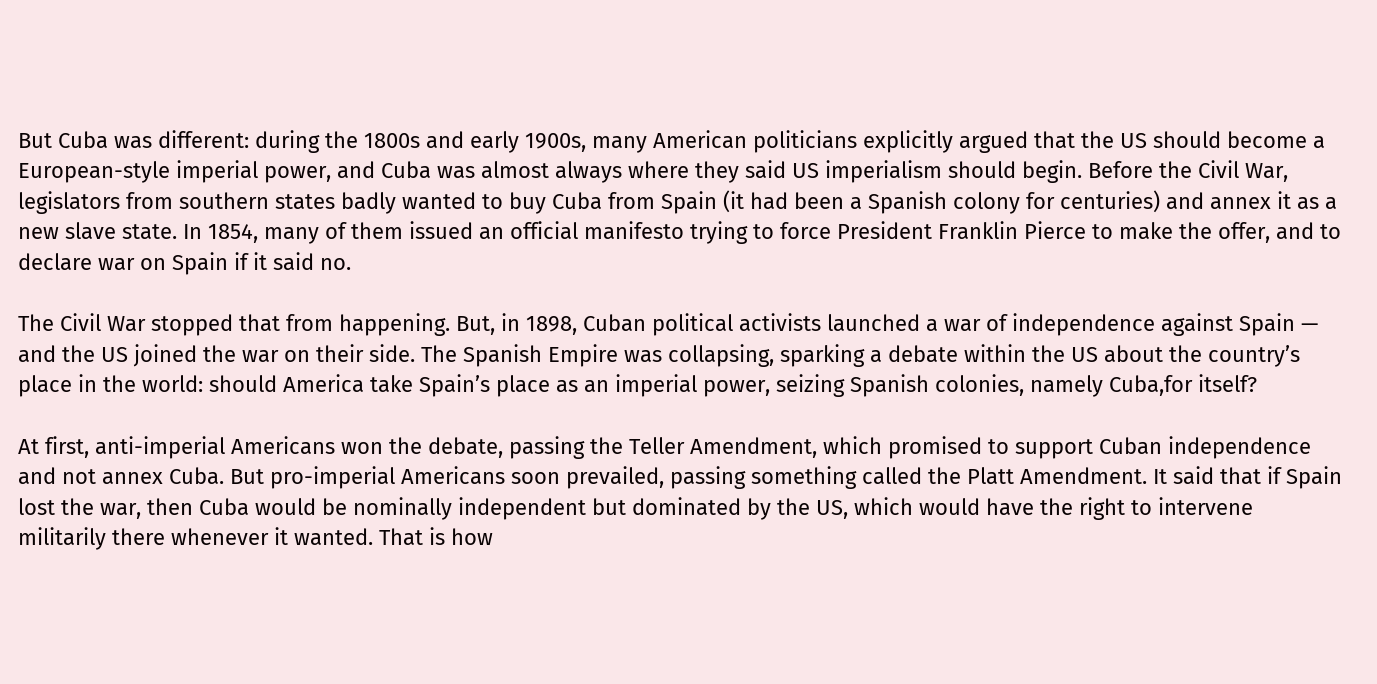But Cuba was different: during the 1800s and early 1900s, many American politicians explicitly argued that the US should become a European-style imperial power, and Cuba was almost always where they said US imperialism should begin. Before the Civil War, legislators from southern states badly wanted to buy Cuba from Spain (it had been a Spanish colony for centuries) and annex it as a new slave state. In 1854, many of them issued an official manifesto trying to force President Franklin Pierce to make the offer, and to declare war on Spain if it said no.

The Civil War stopped that from happening. But, in 1898, Cuban political activists launched a war of independence against Spain — and the US joined the war on their side. The Spanish Empire was collapsing, sparking a debate within the US about the country’s place in the world: should America take Spain’s place as an imperial power, seizing Spanish colonies, namely Cuba,for itself?

At first, anti-imperial Americans won the debate, passing the Teller Amendment, which promised to support Cuban independence and not annex Cuba. But pro-imperial Americans soon prevailed, passing something called the Platt Amendment. It said that if Spain lost the war, then Cuba would be nominally independent but dominated by the US, which would have the right to intervene militarily there whenever it wanted. That is how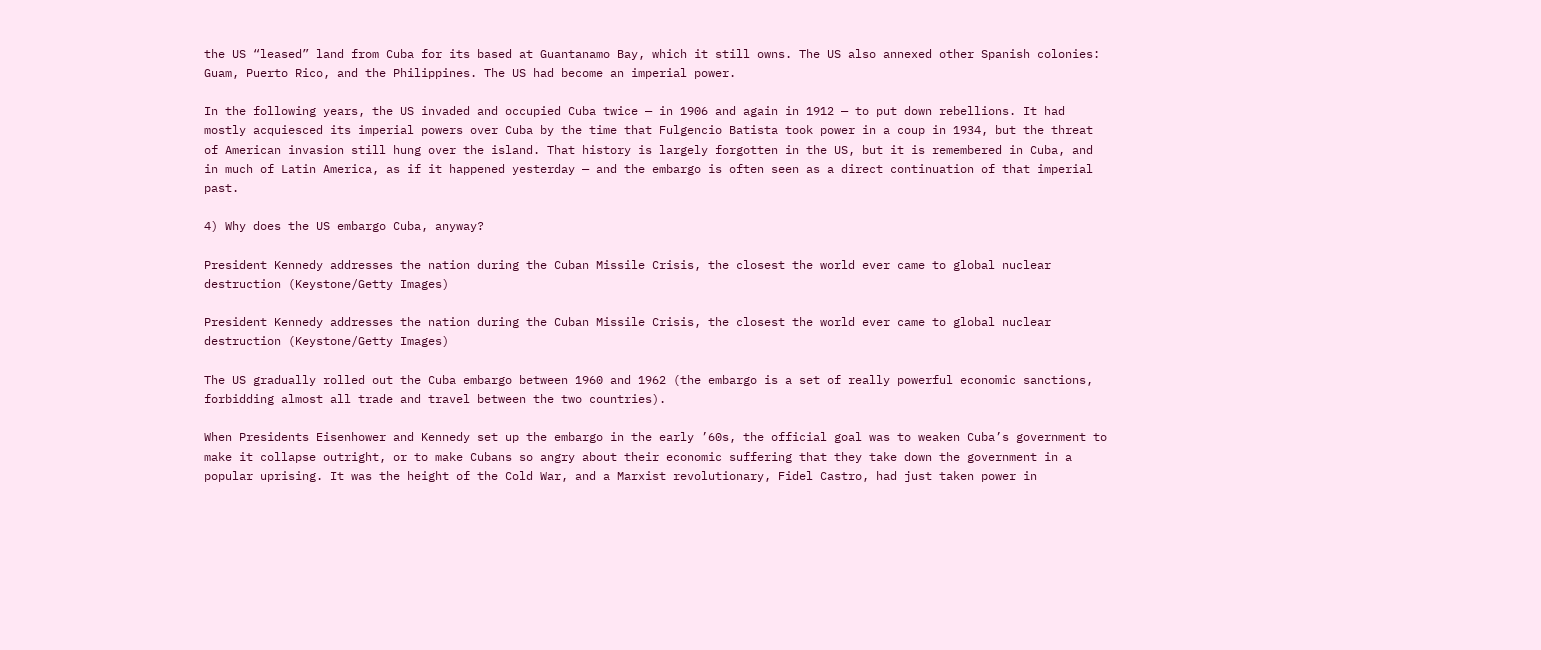the US “leased” land from Cuba for its based at Guantanamo Bay, which it still owns. The US also annexed other Spanish colonies: Guam, Puerto Rico, and the Philippines. The US had become an imperial power.

In the following years, the US invaded and occupied Cuba twice — in 1906 and again in 1912 — to put down rebellions. It had mostly acquiesced its imperial powers over Cuba by the time that Fulgencio Batista took power in a coup in 1934, but the threat of American invasion still hung over the island. That history is largely forgotten in the US, but it is remembered in Cuba, and in much of Latin America, as if it happened yesterday — and the embargo is often seen as a direct continuation of that imperial past.

4) Why does the US embargo Cuba, anyway?

President Kennedy addresses the nation during the Cuban Missile Crisis, the closest the world ever came to global nuclear destruction (Keystone/Getty Images)

President Kennedy addresses the nation during the Cuban Missile Crisis, the closest the world ever came to global nuclear destruction (Keystone/Getty Images)

The US gradually rolled out the Cuba embargo between 1960 and 1962 (the embargo is a set of really powerful economic sanctions, forbidding almost all trade and travel between the two countries).

When Presidents Eisenhower and Kennedy set up the embargo in the early ’60s, the official goal was to weaken Cuba’s government to make it collapse outright, or to make Cubans so angry about their economic suffering that they take down the government in a popular uprising. It was the height of the Cold War, and a Marxist revolutionary, Fidel Castro, had just taken power in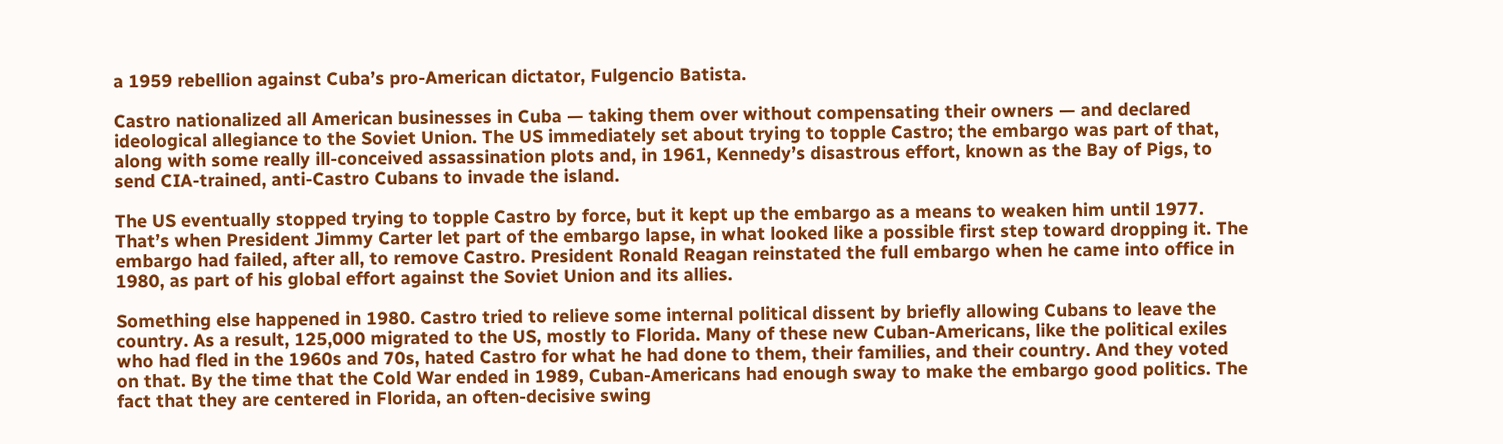a 1959 rebellion against Cuba’s pro-American dictator, Fulgencio Batista.

Castro nationalized all American businesses in Cuba — taking them over without compensating their owners — and declared ideological allegiance to the Soviet Union. The US immediately set about trying to topple Castro; the embargo was part of that, along with some really ill-conceived assassination plots and, in 1961, Kennedy’s disastrous effort, known as the Bay of Pigs, to send CIA-trained, anti-Castro Cubans to invade the island.

The US eventually stopped trying to topple Castro by force, but it kept up the embargo as a means to weaken him until 1977. That’s when President Jimmy Carter let part of the embargo lapse, in what looked like a possible first step toward dropping it. The embargo had failed, after all, to remove Castro. President Ronald Reagan reinstated the full embargo when he came into office in 1980, as part of his global effort against the Soviet Union and its allies.

Something else happened in 1980. Castro tried to relieve some internal political dissent by briefly allowing Cubans to leave the country. As a result, 125,000 migrated to the US, mostly to Florida. Many of these new Cuban-Americans, like the political exiles who had fled in the 1960s and 70s, hated Castro for what he had done to them, their families, and their country. And they voted on that. By the time that the Cold War ended in 1989, Cuban-Americans had enough sway to make the embargo good politics. The fact that they are centered in Florida, an often-decisive swing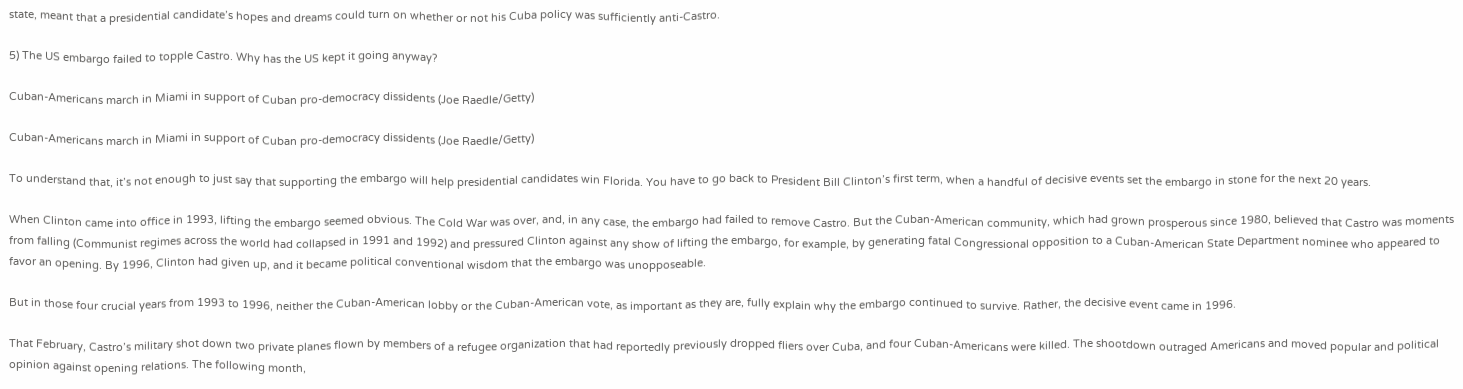state, meant that a presidential candidate’s hopes and dreams could turn on whether or not his Cuba policy was sufficiently anti-Castro.

5) The US embargo failed to topple Castro. Why has the US kept it going anyway?

Cuban-Americans march in Miami in support of Cuban pro-democracy dissidents (Joe Raedle/Getty)

Cuban-Americans march in Miami in support of Cuban pro-democracy dissidents (Joe Raedle/Getty)

To understand that, it’s not enough to just say that supporting the embargo will help presidential candidates win Florida. You have to go back to President Bill Clinton’s first term, when a handful of decisive events set the embargo in stone for the next 20 years.

When Clinton came into office in 1993, lifting the embargo seemed obvious. The Cold War was over, and, in any case, the embargo had failed to remove Castro. But the Cuban-American community, which had grown prosperous since 1980, believed that Castro was moments from falling (Communist regimes across the world had collapsed in 1991 and 1992) and pressured Clinton against any show of lifting the embargo, for example, by generating fatal Congressional opposition to a Cuban-American State Department nominee who appeared to favor an opening. By 1996, Clinton had given up, and it became political conventional wisdom that the embargo was unopposeable.

But in those four crucial years from 1993 to 1996, neither the Cuban-American lobby or the Cuban-American vote, as important as they are, fully explain why the embargo continued to survive. Rather, the decisive event came in 1996.

That February, Castro’s military shot down two private planes flown by members of a refugee organization that had reportedly previously dropped fliers over Cuba, and four Cuban-Americans were killed. The shootdown outraged Americans and moved popular and political opinion against opening relations. The following month,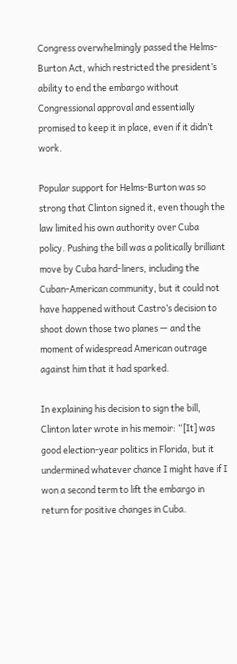Congress overwhelmingly passed the Helms-Burton Act, which restricted the president’s ability to end the embargo without Congressional approval and essentially promised to keep it in place, even if it didn’t work.

Popular support for Helms-Burton was so strong that Clinton signed it, even though the law limited his own authority over Cuba policy. Pushing the bill was a politically brilliant move by Cuba hard-liners, including the Cuban-American community, but it could not have happened without Castro’s decision to shoot down those two planes — and the moment of widespread American outrage against him that it had sparked.

In explaining his decision to sign the bill, Clinton later wrote in his memoir: “[It] was good election-year politics in Florida, but it undermined whatever chance I might have if I won a second term to lift the embargo in return for positive changes in Cuba.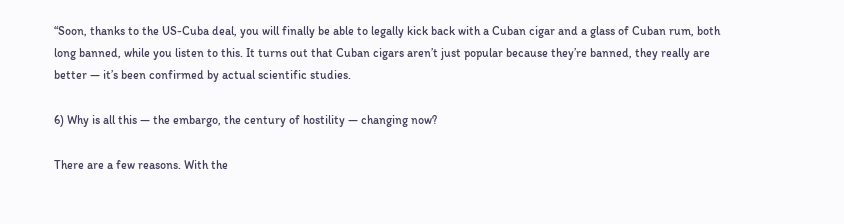“Soon, thanks to the US-Cuba deal, you will finally be able to legally kick back with a Cuban cigar and a glass of Cuban rum, both long banned, while you listen to this. It turns out that Cuban cigars aren’t just popular because they’re banned, they really are better — it’s been confirmed by actual scientific studies.

6) Why is all this — the embargo, the century of hostility — changing now?

There are a few reasons. With the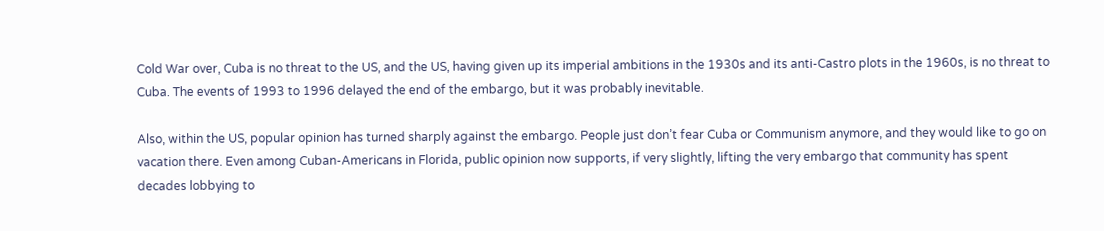Cold War over, Cuba is no threat to the US, and the US, having given up its imperial ambitions in the 1930s and its anti-Castro plots in the 1960s, is no threat to Cuba. The events of 1993 to 1996 delayed the end of the embargo, but it was probably inevitable.

Also, within the US, popular opinion has turned sharply against the embargo. People just don’t fear Cuba or Communism anymore, and they would like to go on vacation there. Even among Cuban-Americans in Florida, public opinion now supports, if very slightly, lifting the very embargo that community has spent decades lobbying to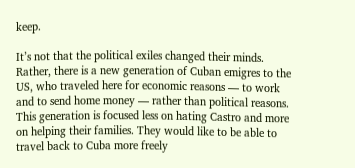keep.

It’s not that the political exiles changed their minds. Rather, there is a new generation of Cuban emigres to the US, who traveled here for economic reasons — to work and to send home money — rather than political reasons. This generation is focused less on hating Castro and more on helping their families. They would like to be able to travel back to Cuba more freely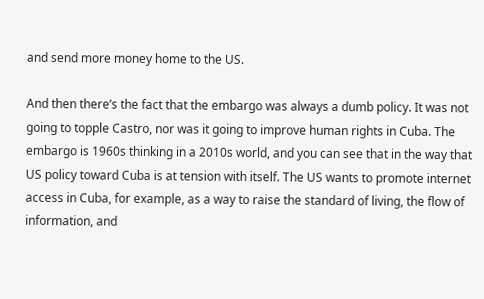and send more money home to the US.

And then there’s the fact that the embargo was always a dumb policy. It was not going to topple Castro, nor was it going to improve human rights in Cuba. The embargo is 1960s thinking in a 2010s world, and you can see that in the way that US policy toward Cuba is at tension with itself. The US wants to promote internet access in Cuba, for example, as a way to raise the standard of living, the flow of information, and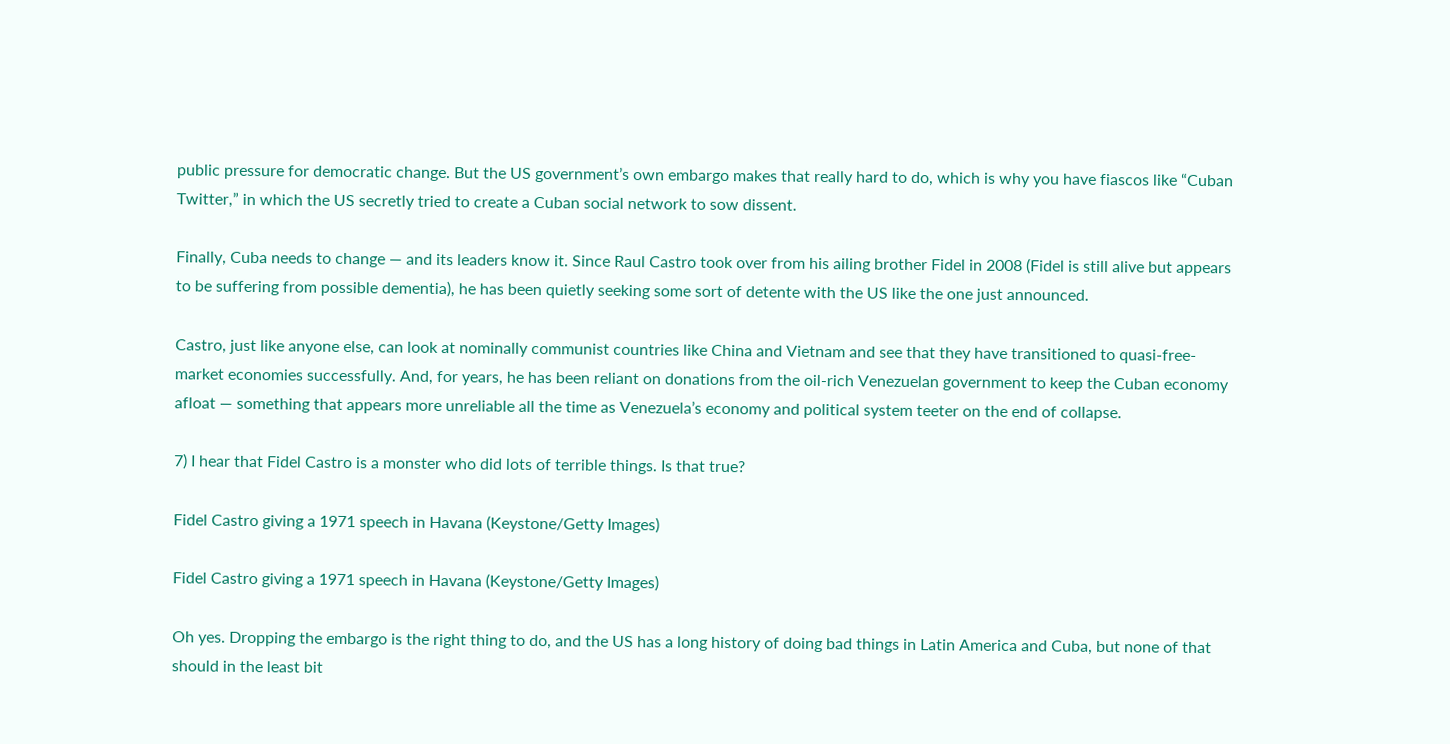public pressure for democratic change. But the US government’s own embargo makes that really hard to do, which is why you have fiascos like “Cuban Twitter,” in which the US secretly tried to create a Cuban social network to sow dissent.

Finally, Cuba needs to change — and its leaders know it. Since Raul Castro took over from his ailing brother Fidel in 2008 (Fidel is still alive but appears to be suffering from possible dementia), he has been quietly seeking some sort of detente with the US like the one just announced.

Castro, just like anyone else, can look at nominally communist countries like China and Vietnam and see that they have transitioned to quasi-free-market economies successfully. And, for years, he has been reliant on donations from the oil-rich Venezuelan government to keep the Cuban economy afloat — something that appears more unreliable all the time as Venezuela’s economy and political system teeter on the end of collapse.

7) I hear that Fidel Castro is a monster who did lots of terrible things. Is that true?

Fidel Castro giving a 1971 speech in Havana (Keystone/Getty Images)

Fidel Castro giving a 1971 speech in Havana (Keystone/Getty Images)

Oh yes. Dropping the embargo is the right thing to do, and the US has a long history of doing bad things in Latin America and Cuba, but none of that should in the least bit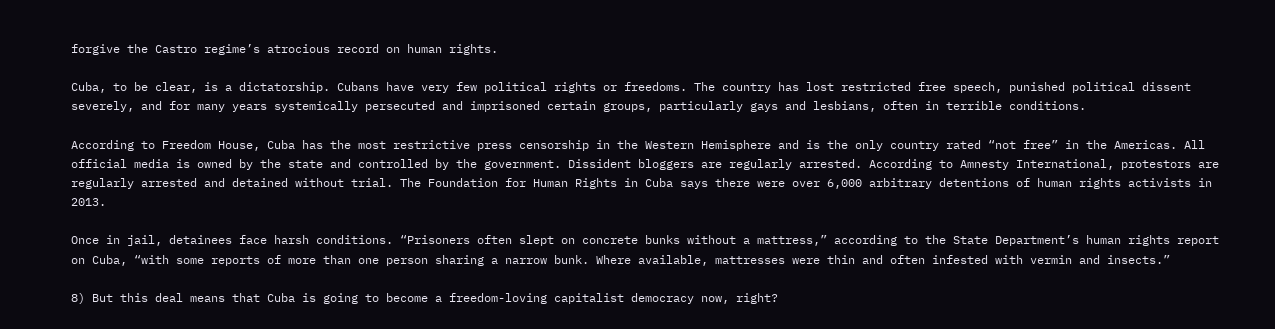forgive the Castro regime’s atrocious record on human rights.

Cuba, to be clear, is a dictatorship. Cubans have very few political rights or freedoms. The country has lost restricted free speech, punished political dissent severely, and for many years systemically persecuted and imprisoned certain groups, particularly gays and lesbians, often in terrible conditions.

According to Freedom House, Cuba has the most restrictive press censorship in the Western Hemisphere and is the only country rated “not free” in the Americas. All official media is owned by the state and controlled by the government. Dissident bloggers are regularly arrested. According to Amnesty International, protestors are regularly arrested and detained without trial. The Foundation for Human Rights in Cuba says there were over 6,000 arbitrary detentions of human rights activists in 2013.

Once in jail, detainees face harsh conditions. “Prisoners often slept on concrete bunks without a mattress,” according to the State Department’s human rights report on Cuba, “with some reports of more than one person sharing a narrow bunk. Where available, mattresses were thin and often infested with vermin and insects.”

8) But this deal means that Cuba is going to become a freedom-loving capitalist democracy now, right?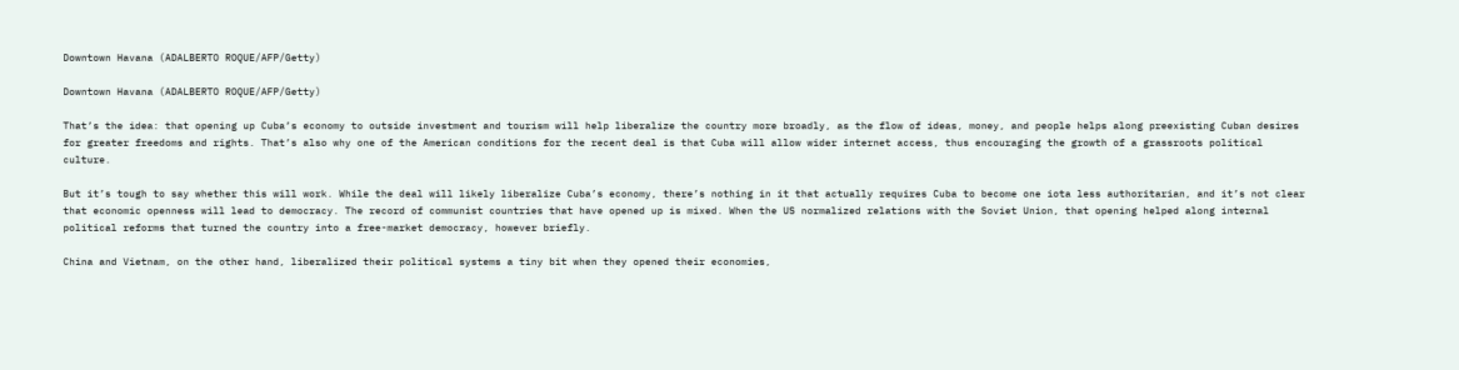Downtown Havana (ADALBERTO ROQUE/AFP/Getty)

Downtown Havana (ADALBERTO ROQUE/AFP/Getty)

That’s the idea: that opening up Cuba’s economy to outside investment and tourism will help liberalize the country more broadly, as the flow of ideas, money, and people helps along preexisting Cuban desires for greater freedoms and rights. That’s also why one of the American conditions for the recent deal is that Cuba will allow wider internet access, thus encouraging the growth of a grassroots political culture.

But it’s tough to say whether this will work. While the deal will likely liberalize Cuba’s economy, there’s nothing in it that actually requires Cuba to become one iota less authoritarian, and it’s not clear that economic openness will lead to democracy. The record of communist countries that have opened up is mixed. When the US normalized relations with the Soviet Union, that opening helped along internal political reforms that turned the country into a free-market democracy, however briefly.

China and Vietnam, on the other hand, liberalized their political systems a tiny bit when they opened their economies,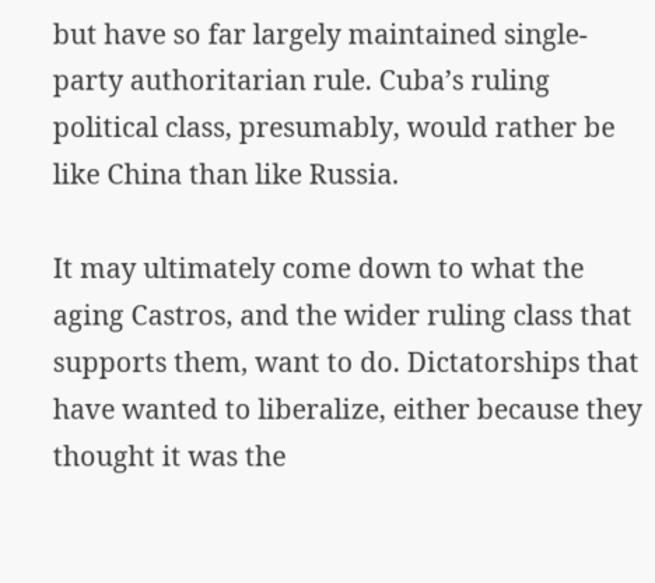but have so far largely maintained single-party authoritarian rule. Cuba’s ruling political class, presumably, would rather be like China than like Russia.

It may ultimately come down to what the aging Castros, and the wider ruling class that supports them, want to do. Dictatorships that have wanted to liberalize, either because they thought it was the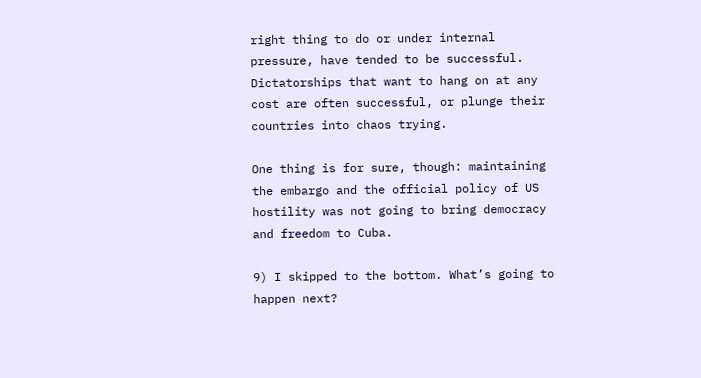right thing to do or under internal pressure, have tended to be successful. Dictatorships that want to hang on at any cost are often successful, or plunge their countries into chaos trying.

One thing is for sure, though: maintaining the embargo and the official policy of US hostility was not going to bring democracy and freedom to Cuba.

9) I skipped to the bottom. What’s going to happen next?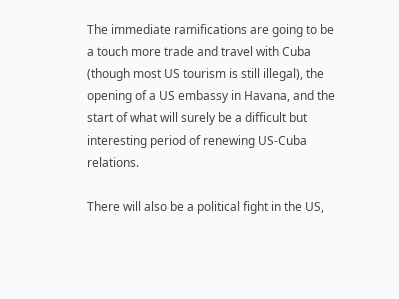The immediate ramifications are going to be a touch more trade and travel with Cuba (though most US tourism is still illegal), the opening of a US embassy in Havana, and the start of what will surely be a difficult but interesting period of renewing US-Cuba relations.

There will also be a political fight in the US,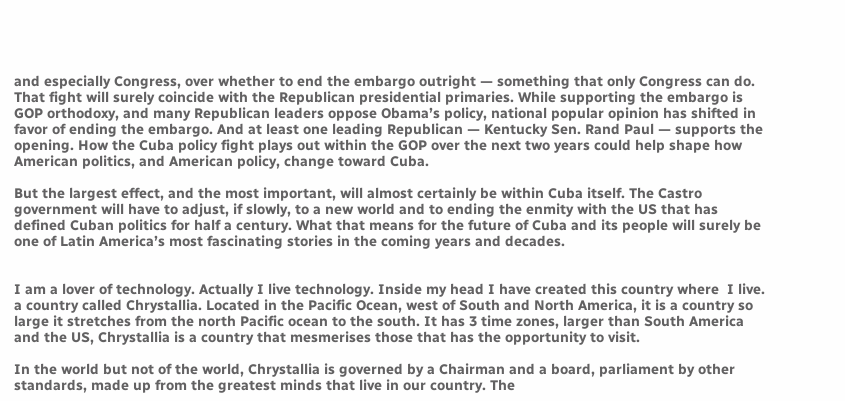and especially Congress, over whether to end the embargo outright — something that only Congress can do. That fight will surely coincide with the Republican presidential primaries. While supporting the embargo is GOP orthodoxy, and many Republican leaders oppose Obama’s policy, national popular opinion has shifted in favor of ending the embargo. And at least one leading Republican — Kentucky Sen. Rand Paul — supports the opening. How the Cuba policy fight plays out within the GOP over the next two years could help shape how American politics, and American policy, change toward Cuba.

But the largest effect, and the most important, will almost certainly be within Cuba itself. The Castro government will have to adjust, if slowly, to a new world and to ending the enmity with the US that has defined Cuban politics for half a century. What that means for the future of Cuba and its people will surely be one of Latin America’s most fascinating stories in the coming years and decades.


I am a lover of technology. Actually I live technology. Inside my head I have created this country where  I live. a country called Chrystallia. Located in the Pacific Ocean, west of South and North America, it is a country so large it stretches from the north Pacific ocean to the south. It has 3 time zones, larger than South America and the US, Chrystallia is a country that mesmerises those that has the opportunity to visit.

In the world but not of the world, Chrystallia is governed by a Chairman and a board, parliament by other standards, made up from the greatest minds that live in our country. The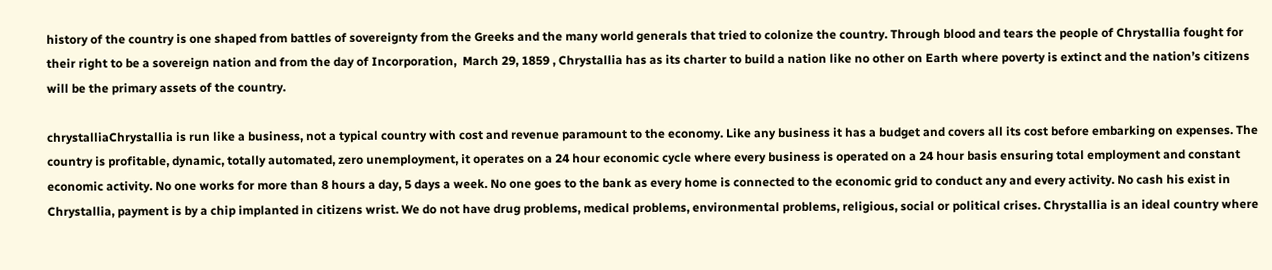history of the country is one shaped from battles of sovereignty from the Greeks and the many world generals that tried to colonize the country. Through blood and tears the people of Chrystallia fought for their right to be a sovereign nation and from the day of Incorporation,  March 29, 1859 , Chrystallia has as its charter to build a nation like no other on Earth where poverty is extinct and the nation’s citizens will be the primary assets of the country.

chrystalliaChrystallia is run like a business, not a typical country with cost and revenue paramount to the economy. Like any business it has a budget and covers all its cost before embarking on expenses. The country is profitable, dynamic, totally automated, zero unemployment, it operates on a 24 hour economic cycle where every business is operated on a 24 hour basis ensuring total employment and constant economic activity. No one works for more than 8 hours a day, 5 days a week. No one goes to the bank as every home is connected to the economic grid to conduct any and every activity. No cash his exist in Chrystallia, payment is by a chip implanted in citizens wrist. We do not have drug problems, medical problems, environmental problems, religious, social or political crises. Chrystallia is an ideal country where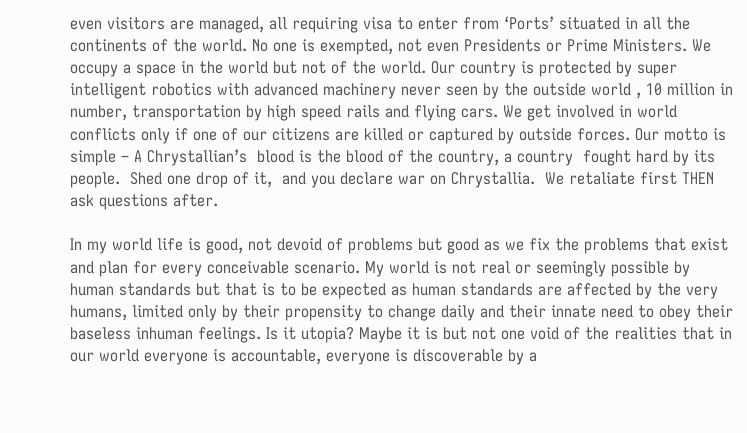even visitors are managed, all requiring visa to enter from ‘Ports’ situated in all the continents of the world. No one is exempted, not even Presidents or Prime Ministers. We occupy a space in the world but not of the world. Our country is protected by super intelligent robotics with advanced machinery never seen by the outside world , 10 million in number, transportation by high speed rails and flying cars. We get involved in world conflicts only if one of our citizens are killed or captured by outside forces. Our motto is simple – A Chrystallian’s  blood is the blood of the country, a country  fought hard by its people.  Shed one drop of it,  and you declare war on Chrystallia.  We retaliate first THEN ask questions after.

In my world life is good, not devoid of problems but good as we fix the problems that exist and plan for every conceivable scenario. My world is not real or seemingly possible by human standards but that is to be expected as human standards are affected by the very humans, limited only by their propensity to change daily and their innate need to obey their baseless inhuman feelings. Is it utopia? Maybe it is but not one void of the realities that in our world everyone is accountable, everyone is discoverable by a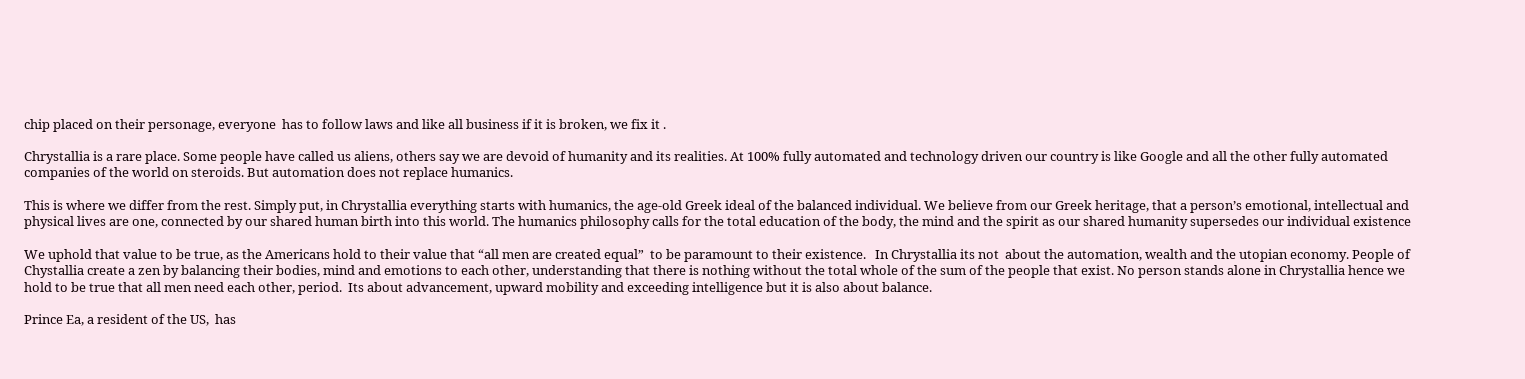chip placed on their personage, everyone  has to follow laws and like all business if it is broken, we fix it .

Chrystallia is a rare place. Some people have called us aliens, others say we are devoid of humanity and its realities. At 100% fully automated and technology driven our country is like Google and all the other fully automated companies of the world on steroids. But automation does not replace humanics.

This is where we differ from the rest. Simply put, in Chrystallia everything starts with humanics, the age-old Greek ideal of the balanced individual. We believe from our Greek heritage, that a person’s emotional, intellectual and physical lives are one, connected by our shared human birth into this world. The humanics philosophy calls for the total education of the body, the mind and the spirit as our shared humanity supersedes our individual existence

We uphold that value to be true, as the Americans hold to their value that “all men are created equal”  to be paramount to their existence.   In Chrystallia its not  about the automation, wealth and the utopian economy. People of Chystallia create a zen by balancing their bodies, mind and emotions to each other, understanding that there is nothing without the total whole of the sum of the people that exist. No person stands alone in Chrystallia hence we hold to be true that all men need each other, period.  Its about advancement, upward mobility and exceeding intelligence but it is also about balance.

Prince Ea, a resident of the US,  has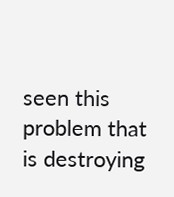seen this problem that is destroying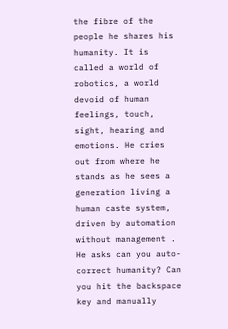the fibre of the people he shares his humanity. It is called a world of robotics, a world devoid of human feelings, touch, sight, hearing and emotions. He cries out from where he stands as he sees a  generation living a human caste system, driven by automation without management . He asks can you auto-correct humanity? Can you hit the backspace key and manually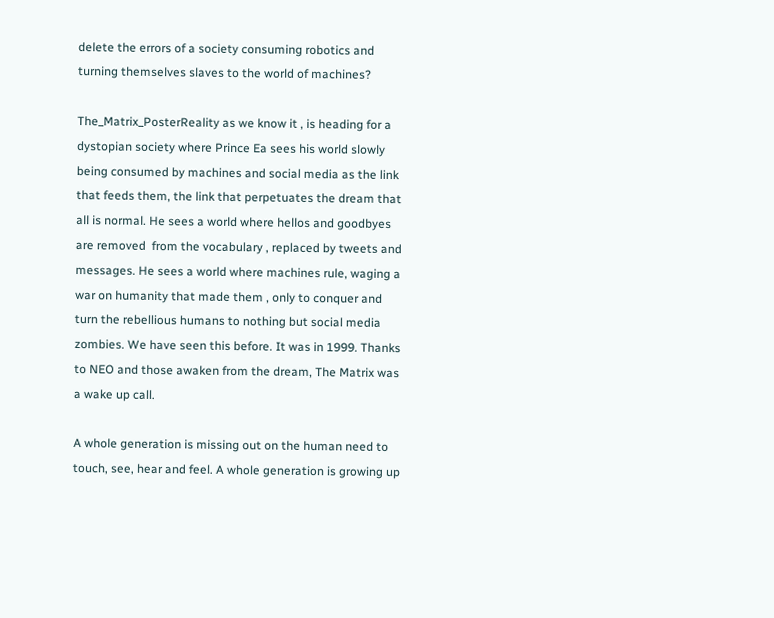delete the errors of a society consuming robotics and turning themselves slaves to the world of machines?

The_Matrix_PosterReality as we know it , is heading for a dystopian society where Prince Ea sees his world slowly being consumed by machines and social media as the link that feeds them, the link that perpetuates the dream that all is normal. He sees a world where hellos and goodbyes are removed  from the vocabulary , replaced by tweets and messages. He sees a world where machines rule, waging a war on humanity that made them , only to conquer and turn the rebellious humans to nothing but social media zombies. We have seen this before. It was in 1999. Thanks to NEO and those awaken from the dream, The Matrix was a wake up call.

A whole generation is missing out on the human need to touch, see, hear and feel. A whole generation is growing up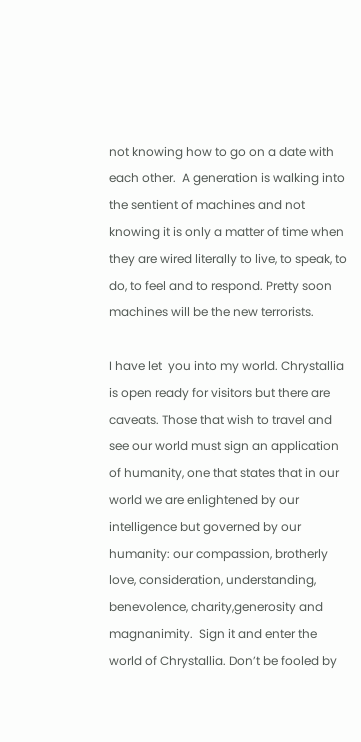not knowing how to go on a date with each other.  A generation is walking into the sentient of machines and not knowing it is only a matter of time when they are wired literally to live, to speak, to do, to feel and to respond. Pretty soon machines will be the new terrorists.

I have let  you into my world. Chrystallia is open ready for visitors but there are caveats. Those that wish to travel and see our world must sign an application of humanity, one that states that in our world we are enlightened by our intelligence but governed by our humanity: our compassion, brotherly love, consideration, understanding, benevolence, charity,generosity and magnanimity.  Sign it and enter the world of Chrystallia. Don’t be fooled by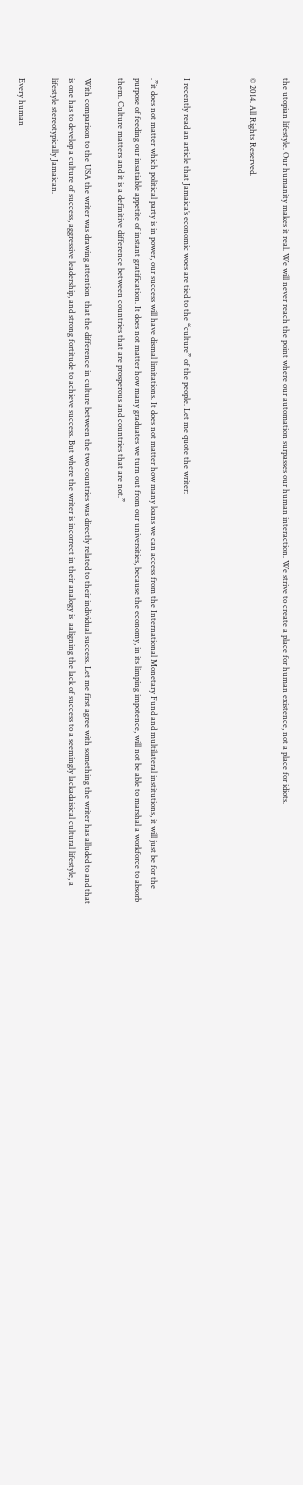the utopian lifestyle. Our humanity makes it real. We will never reach the point where our automation surpasses our human interaction. We strive to create a place for human existence, not a place for idiots.

© 2014. All Rights Reserved.



I recently read an article that Jamaica’s economic woes are tied to the “culture” of the people. Let me quote the writer:

.”it does not matter which political party is in power, our success will have dismal limitations. It does not matter how many loans we can access from the International Monetary Fund and multilateral institutions, it will just be for the purpose of feeding our insatiable appetite of instant gratification. It does not matter how many graduates we turn out from our universities, because the economy, in its limping impotence, will not be able to marshal a workforce to absorb them. Culture matters and it is a definitive difference between countries that are prosperous and countries that are not.”

With comparison to the USA the writer was drawing attention  that the difference in culture between the two countries was directly related to their individual success. Let me first agree with something the writer has alluded to and that is one has to develop a culture of success, aggressive leadership, and strong fortitude to achieve success. But where the writer is incorrect in their analogy is  aaligning the lack of success to a seemingly lackadaisical cultural lifestyle, a lifestyle stereotypically Jamaican.

Every human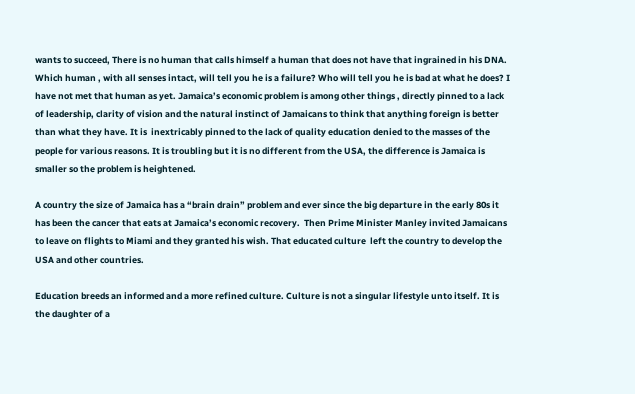wants to succeed, There is no human that calls himself a human that does not have that ingrained in his DNA. Which human , with all senses intact, will tell you he is a failure? Who will tell you he is bad at what he does? I have not met that human as yet. Jamaica’s economic problem is among other things , directly pinned to a lack of leadership, clarity of vision and the natural instinct of Jamaicans to think that anything foreign is better than what they have. It is  inextricably pinned to the lack of quality education denied to the masses of the people for various reasons. It is troubling but it is no different from the USA, the difference is Jamaica is smaller so the problem is heightened.

A country the size of Jamaica has a “brain drain” problem and ever since the big departure in the early 80s it has been the cancer that eats at Jamaica’s economic recovery.  Then Prime Minister Manley invited Jamaicans to leave on flights to Miami and they granted his wish. That educated culture  left the country to develop the USA and other countries.

Education breeds an informed and a more refined culture. Culture is not a singular lifestyle unto itself. It is the daughter of a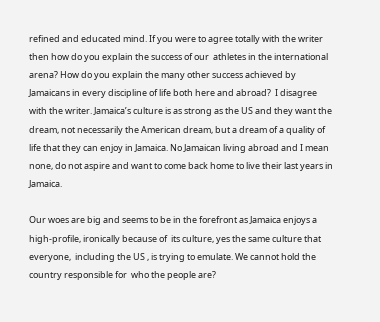refined and educated mind. If you were to agree totally with the writer then how do you explain the success of our  athletes in the international arena? How do you explain the many other success achieved by Jamaicans in every discipline of life both here and abroad?  I disagree with the writer. Jamaica’s culture is as strong as the US and they want the dream, not necessarily the American dream, but a dream of a quality of life that they can enjoy in Jamaica. No Jamaican living abroad and I mean none, do not aspire and want to come back home to live their last years in  Jamaica.

Our woes are big and seems to be in the forefront as Jamaica enjoys a high-profile, ironically because of  its culture, yes the same culture that everyone,  including the US , is trying to emulate. We cannot hold the country responsible for  who the people are?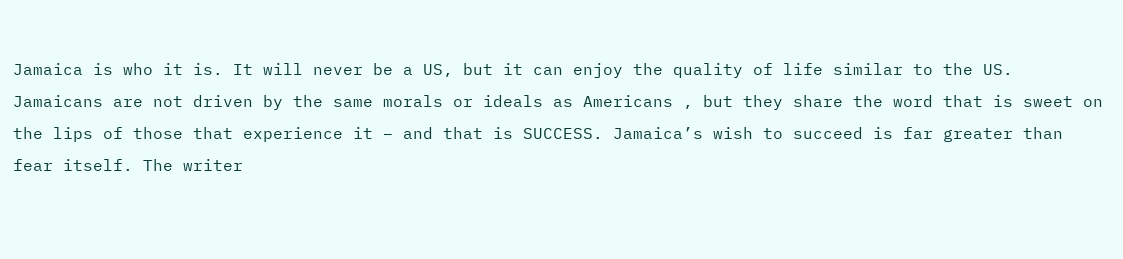Jamaica is who it is. It will never be a US, but it can enjoy the quality of life similar to the US. Jamaicans are not driven by the same morals or ideals as Americans , but they share the word that is sweet on the lips of those that experience it – and that is SUCCESS. Jamaica’s wish to succeed is far greater than fear itself. The writer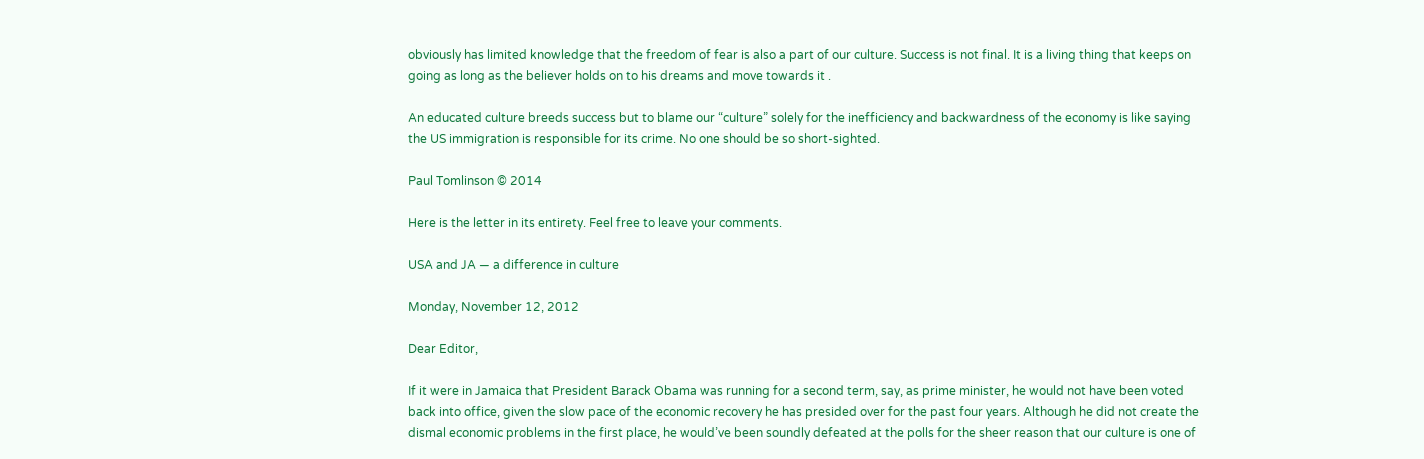obviously has limited knowledge that the freedom of fear is also a part of our culture. Success is not final. It is a living thing that keeps on going as long as the believer holds on to his dreams and move towards it .

An educated culture breeds success but to blame our “culture” solely for the inefficiency and backwardness of the economy is like saying the US immigration is responsible for its crime. No one should be so short-sighted.

Paul Tomlinson © 2014

Here is the letter in its entirety. Feel free to leave your comments.

USA and JA — a difference in culture

Monday, November 12, 2012

Dear Editor,

If it were in Jamaica that President Barack Obama was running for a second term, say, as prime minister, he would not have been voted back into office, given the slow pace of the economic recovery he has presided over for the past four years. Although he did not create the dismal economic problems in the first place, he would’ve been soundly defeated at the polls for the sheer reason that our culture is one of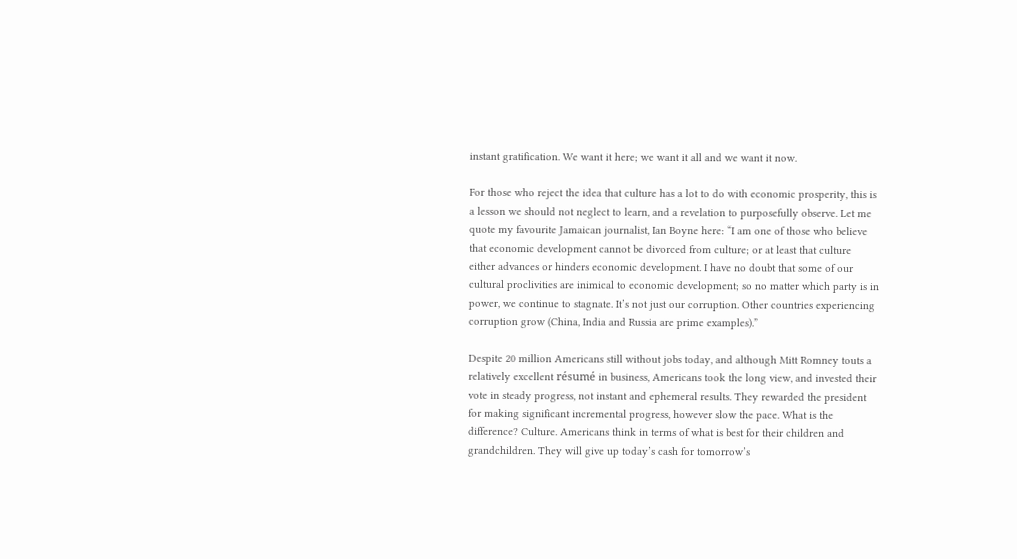instant gratification. We want it here; we want it all and we want it now.

For those who reject the idea that culture has a lot to do with economic prosperity, this is a lesson we should not neglect to learn, and a revelation to purposefully observe. Let me quote my favourite Jamaican journalist, Ian Boyne here: “I am one of those who believe that economic development cannot be divorced from culture; or at least that culture either advances or hinders economic development. I have no doubt that some of our cultural proclivities are inimical to economic development; so no matter which party is in power, we continue to stagnate. It’s not just our corruption. Other countries experiencing corruption grow (China, India and Russia are prime examples).”

Despite 20 million Americans still without jobs today, and although Mitt Romney touts a relatively excellent résumé in business, Americans took the long view, and invested their vote in steady progress, not instant and ephemeral results. They rewarded the president for making significant incremental progress, however slow the pace. What is the difference? Culture. Americans think in terms of what is best for their children and grandchildren. They will give up today’s cash for tomorrow’s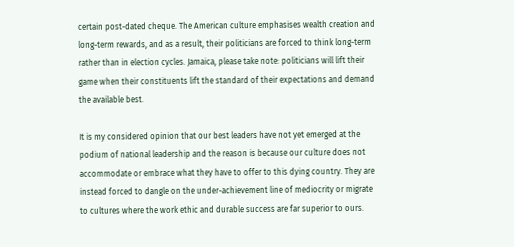certain post-dated cheque. The American culture emphasises wealth creation and long-term rewards, and as a result, their politicians are forced to think long-term rather than in election cycles. Jamaica, please take note: politicians will lift their game when their constituents lift the standard of their expectations and demand the available best.

It is my considered opinion that our best leaders have not yet emerged at the podium of national leadership and the reason is because our culture does not accommodate or embrace what they have to offer to this dying country. They are instead forced to dangle on the under-achievement line of mediocrity or migrate to cultures where the work ethic and durable success are far superior to ours.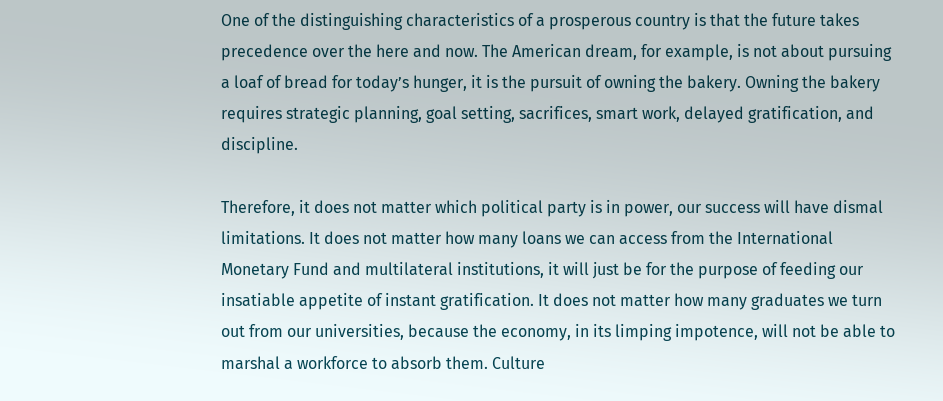One of the distinguishing characteristics of a prosperous country is that the future takes precedence over the here and now. The American dream, for example, is not about pursuing a loaf of bread for today’s hunger, it is the pursuit of owning the bakery. Owning the bakery requires strategic planning, goal setting, sacrifices, smart work, delayed gratification, and discipline.

Therefore, it does not matter which political party is in power, our success will have dismal limitations. It does not matter how many loans we can access from the International Monetary Fund and multilateral institutions, it will just be for the purpose of feeding our insatiable appetite of instant gratification. It does not matter how many graduates we turn out from our universities, because the economy, in its limping impotence, will not be able to marshal a workforce to absorb them. Culture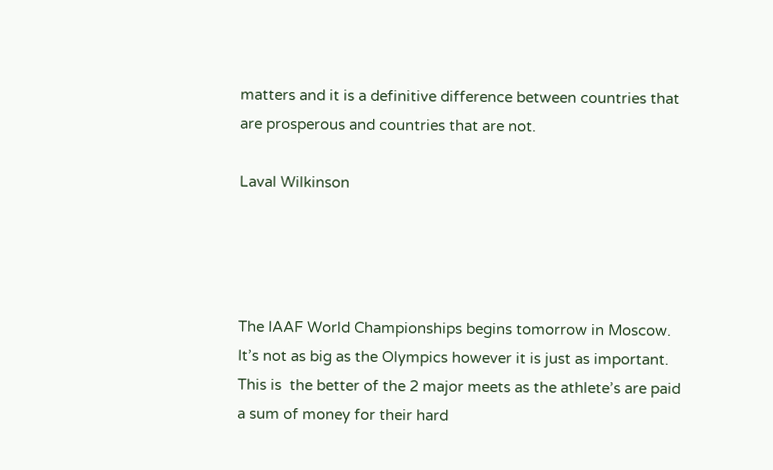matters and it is a definitive difference between countries that are prosperous and countries that are not.

Laval Wilkinson




The IAAF World Championships begins tomorrow in Moscow. It’s not as big as the Olympics however it is just as important. This is  the better of the 2 major meets as the athlete’s are paid a sum of money for their hard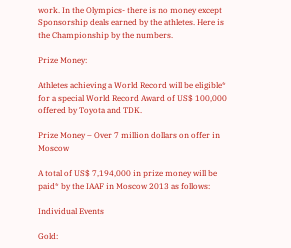work. In the Olympics- there is no money except Sponsorship deals earned by the athletes. Here is the Championship by the numbers.

Prize Money:

Athletes achieving a World Record will be eligible* for a special World Record Award of US$ 100,000 offered by Toyota and TDK.

Prize Money – Over 7 million dollars on offer in Moscow

A total of US$ 7,194,000 in prize money will be paid* by the IAAF in Moscow 2013 as follows:

Individual Events

Gold: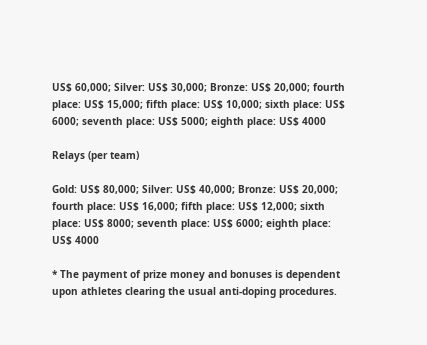US$ 60,000; Silver: US$ 30,000; Bronze: US$ 20,000; fourth place: US$ 15,000; fifth place: US$ 10,000; sixth place: US$ 6000; seventh place: US$ 5000; eighth place: US$ 4000

Relays (per team)

Gold: US$ 80,000; Silver: US$ 40,000; Bronze: US$ 20,000; fourth place: US$ 16,000; fifth place: US$ 12,000; sixth place: US$ 8000; seventh place: US$ 6000; eighth place: US$ 4000

* The payment of prize money and bonuses is dependent upon athletes clearing the usual anti-doping procedures.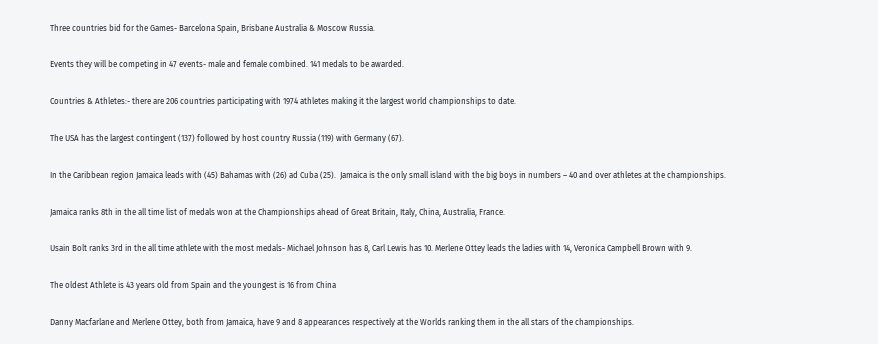Three countries bid for the Games- Barcelona Spain, Brisbane Australia & Moscow Russia.

Events they will be competing in 47 events- male and female combined. 141 medals to be awarded.

Countries & Athletes:- there are 206 countries participating with 1974 athletes making it the largest world championships to date.

The USA has the largest contingent (137) followed by host country Russia (119) with Germany (67).

In the Caribbean region Jamaica leads with (45) Bahamas with (26) ad Cuba (25).  Jamaica is the only small island with the big boys in numbers – 40 and over athletes at the championships.

Jamaica ranks 8th in the all time list of medals won at the Championships ahead of Great Britain, Italy, China, Australia, France.

Usain Bolt ranks 3rd in the all time athlete with the most medals- Michael Johnson has 8, Carl Lewis has 10. Merlene Ottey leads the ladies with 14, Veronica Campbell Brown with 9.

The oldest Athlete is 43 years old from Spain and the youngest is 16 from China

Danny Macfarlane and Merlene Ottey, both from Jamaica, have 9 and 8 appearances respectively at the Worlds ranking them in the all stars of the championships.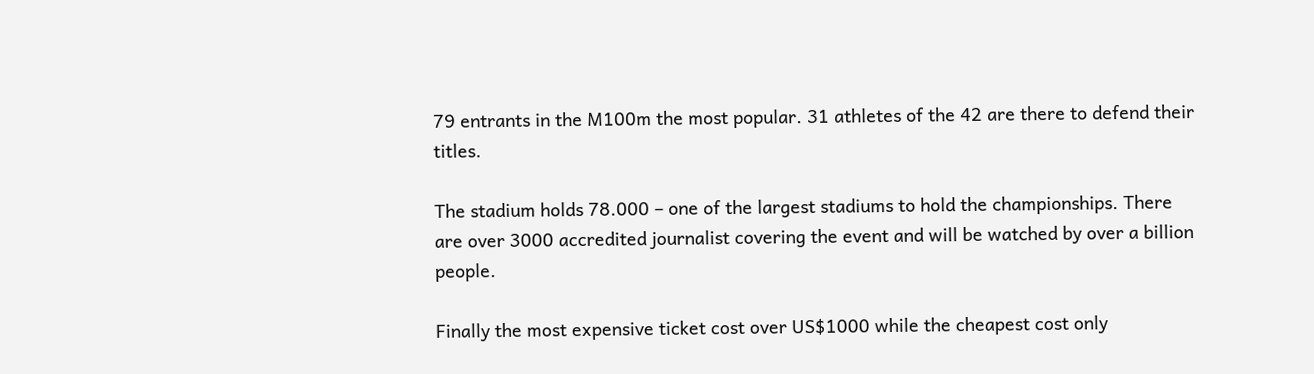79 entrants in the M100m the most popular. 31 athletes of the 42 are there to defend their titles.

The stadium holds 78.000 – one of the largest stadiums to hold the championships. There are over 3000 accredited journalist covering the event and will be watched by over a billion people.

Finally the most expensive ticket cost over US$1000 while the cheapest cost only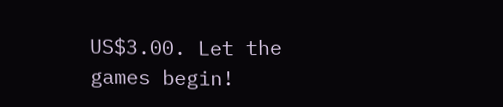US$3.00. Let the games begin!